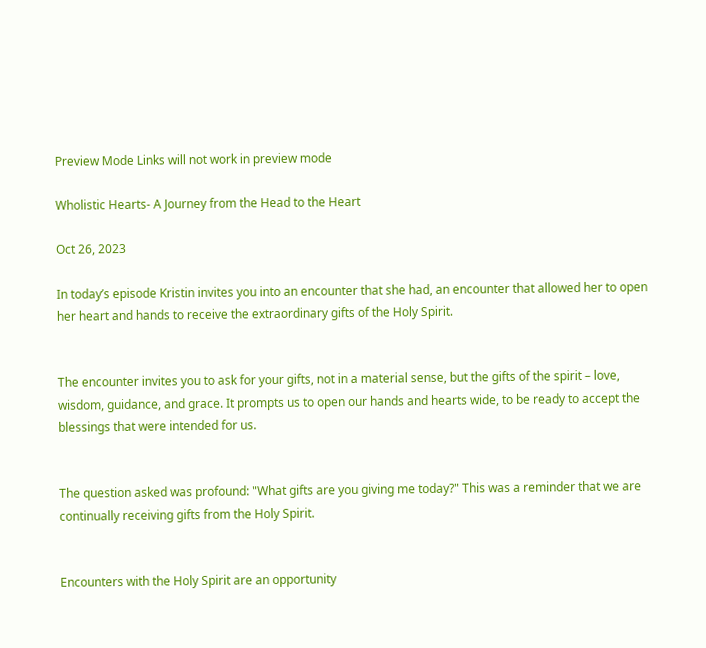Preview Mode Links will not work in preview mode

Wholistic Hearts- A Journey from the Head to the Heart

Oct 26, 2023

In today’s episode Kristin invites you into an encounter that she had, an encounter that allowed her to open her heart and hands to receive the extraordinary gifts of the Holy Spirit.


The encounter invites you to ask for your gifts, not in a material sense, but the gifts of the spirit – love, wisdom, guidance, and grace. It prompts us to open our hands and hearts wide, to be ready to accept the blessings that were intended for us.


The question asked was profound: "What gifts are you giving me today?" This was a reminder that we are continually receiving gifts from the Holy Spirit.


Encounters with the Holy Spirit are an opportunity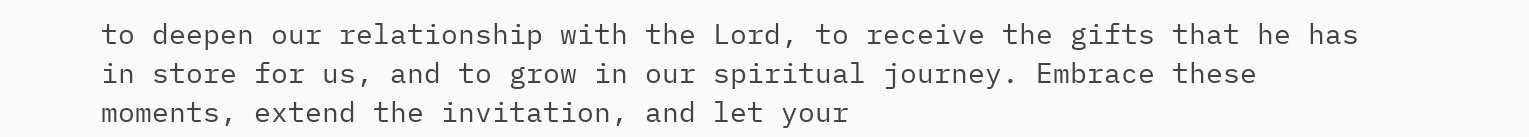to deepen our relationship with the Lord, to receive the gifts that he has in store for us, and to grow in our spiritual journey. Embrace these moments, extend the invitation, and let your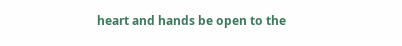heart and hands be open to the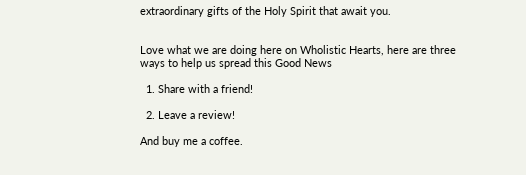extraordinary gifts of the Holy Spirit that await you.


Love what we are doing here on Wholistic Hearts, here are three ways to help us spread this Good News

  1. Share with a friend!

  2. Leave a review!

And buy me a coffee.